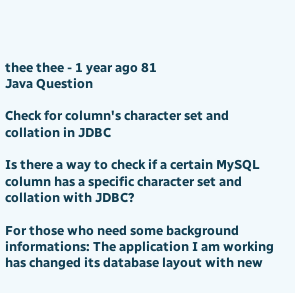thee thee - 1 year ago 81
Java Question

Check for column's character set and collation in JDBC

Is there a way to check if a certain MySQL column has a specific character set and collation with JDBC?

For those who need some background informations: The application I am working has changed its database layout with new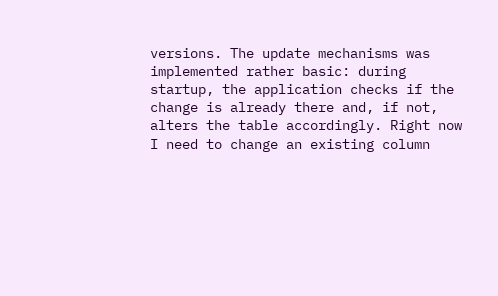versions. The update mechanisms was implemented rather basic: during startup, the application checks if the change is already there and, if not, alters the table accordingly. Right now I need to change an existing column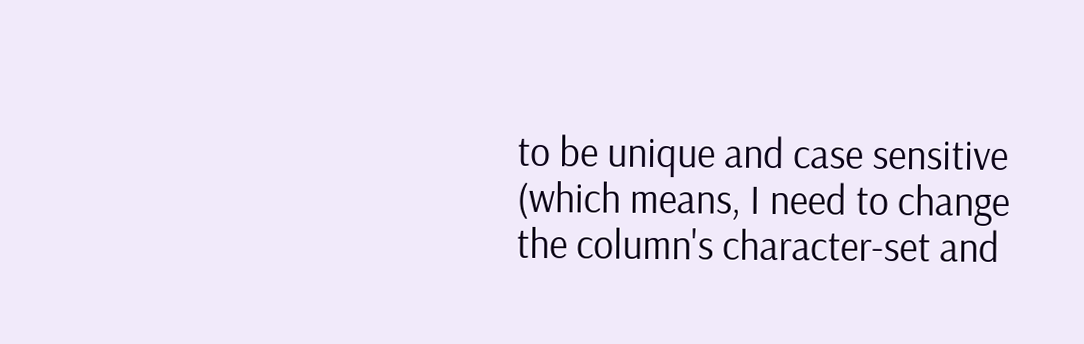to be unique and case sensitive (which means, I need to change the column's character-set and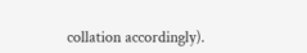collation accordingly).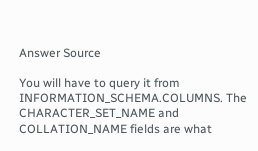Answer Source

You will have to query it from INFORMATION_SCHEMA.COLUMNS. The CHARACTER_SET_NAME and COLLATION_NAME fields are what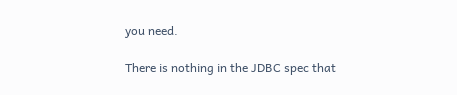you need.

There is nothing in the JDBC spec that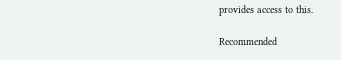provides access to this.

Recommended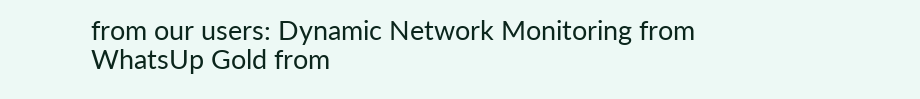from our users: Dynamic Network Monitoring from WhatsUp Gold from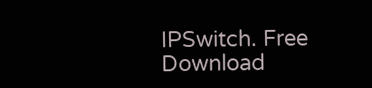IPSwitch. Free Download